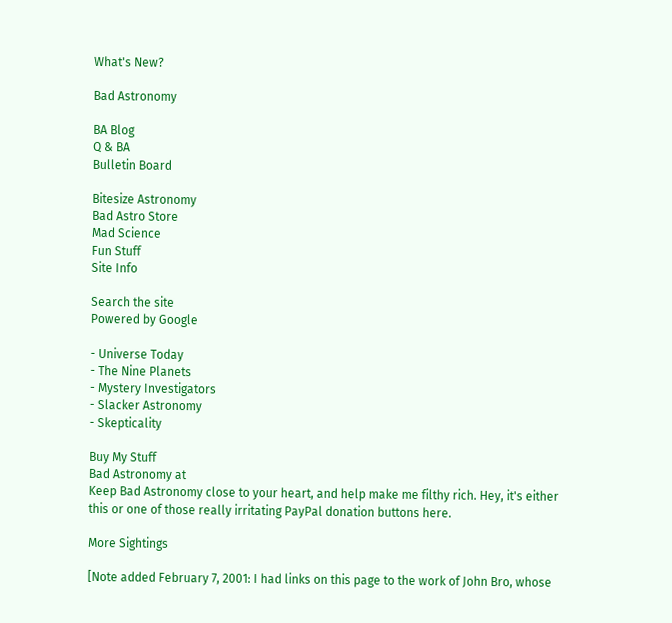What's New?

Bad Astronomy

BA Blog
Q & BA
Bulletin Board

Bitesize Astronomy
Bad Astro Store
Mad Science
Fun Stuff
Site Info

Search the site
Powered by Google

- Universe Today
- The Nine Planets
- Mystery Investigators
- Slacker Astronomy
- Skepticality

Buy My Stuff
Bad Astronomy at
Keep Bad Astronomy close to your heart, and help make me filthy rich. Hey, it's either this or one of those really irritating PayPal donation buttons here.

More Sightings

[Note added February 7, 2001: I had links on this page to the work of John Bro, whose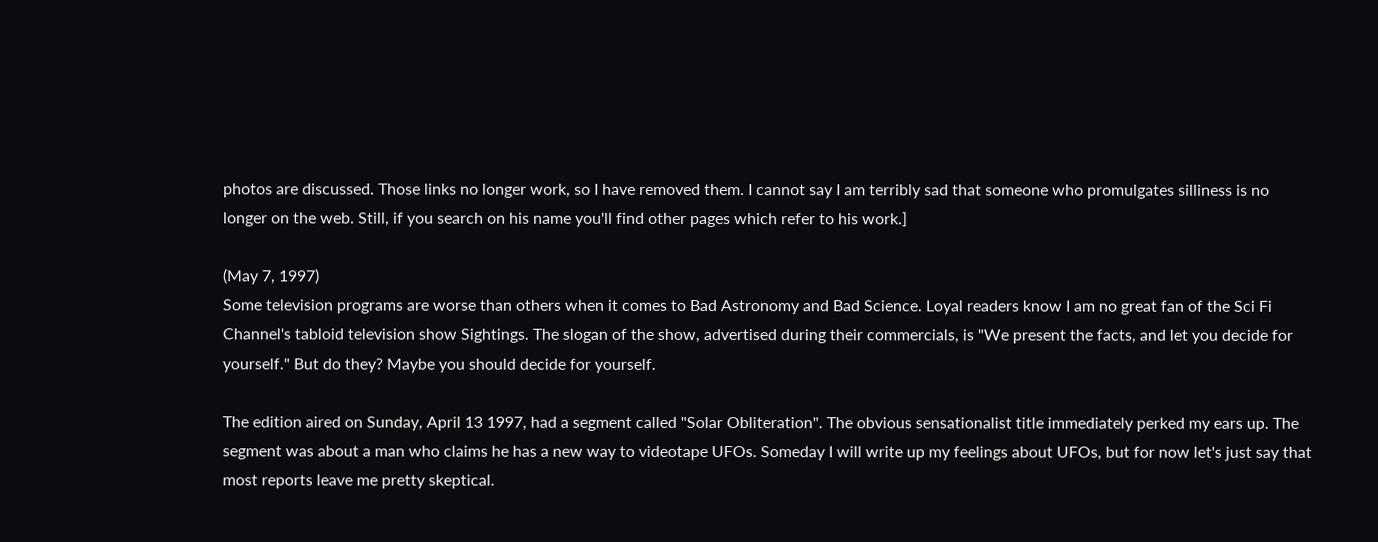photos are discussed. Those links no longer work, so I have removed them. I cannot say I am terribly sad that someone who promulgates silliness is no longer on the web. Still, if you search on his name you'll find other pages which refer to his work.]

(May 7, 1997)
Some television programs are worse than others when it comes to Bad Astronomy and Bad Science. Loyal readers know I am no great fan of the Sci Fi Channel's tabloid television show Sightings. The slogan of the show, advertised during their commercials, is "We present the facts, and let you decide for yourself." But do they? Maybe you should decide for yourself.

The edition aired on Sunday, April 13 1997, had a segment called "Solar Obliteration". The obvious sensationalist title immediately perked my ears up. The segment was about a man who claims he has a new way to videotape UFOs. Someday I will write up my feelings about UFOs, but for now let's just say that most reports leave me pretty skeptical.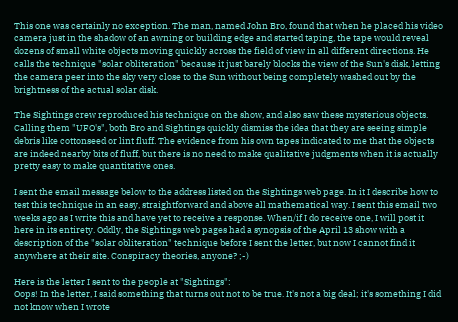This one was certainly no exception. The man, named John Bro, found that when he placed his video camera just in the shadow of an awning or building edge and started taping, the tape would reveal dozens of small white objects moving quickly across the field of view in all different directions. He calls the technique "solar obliteration" because it just barely blocks the view of the Sun's disk, letting the camera peer into the sky very close to the Sun without being completely washed out by the brightness of the actual solar disk.

The Sightings crew reproduced his technique on the show, and also saw these mysterious objects. Calling them "UFO's", both Bro and Sightings quickly dismiss the idea that they are seeing simple debris like cottonseed or lint fluff. The evidence from his own tapes indicated to me that the objects are indeed nearby bits of fluff, but there is no need to make qualitative judgments when it is actually pretty easy to make quantitative ones.

I sent the email message below to the address listed on the Sightings web page. In it I describe how to test this technique in an easy, straightforward and above all mathematical way. I sent this email two weeks ago as I write this and have yet to receive a response. When/if I do receive one, I will post it here in its entirety. Oddly, the Sightings web pages had a synopsis of the April 13 show with a description of the "solar obliteration" technique before I sent the letter, but now I cannot find it anywhere at their site. Conspiracy theories, anyone? ;-)

Here is the letter I sent to the people at "Sightings":
Oops! In the letter, I said something that turns out not to be true. It's not a big deal; it's something I did not know when I wrote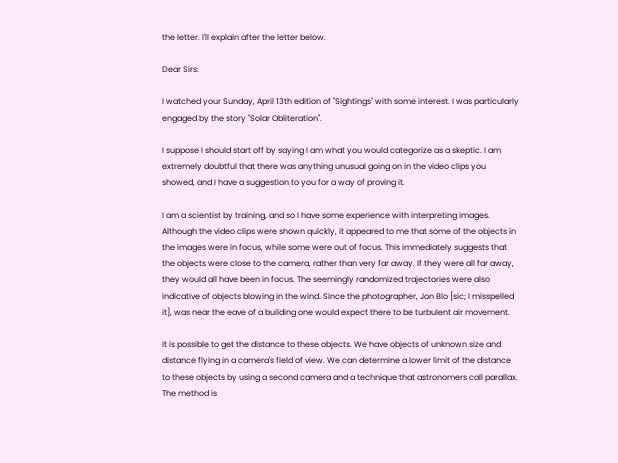the letter. I'll explain after the letter below.

Dear Sirs:

I watched your Sunday, April 13th edition of "Sightings" with some interest. I was particularly engaged by the story "Solar Obliteration".

I suppose I should start off by saying I am what you would categorize as a skeptic. I am extremely doubtful that there was anything unusual going on in the video clips you showed, and I have a suggestion to you for a way of proving it.

I am a scientist by training, and so I have some experience with interpreting images. Although the video clips were shown quickly, it appeared to me that some of the objects in the images were in focus, while some were out of focus. This immediately suggests that the objects were close to the camera, rather than very far away. If they were all far away, they would all have been in focus. The seemingly randomized trajectories were also indicative of objects blowing in the wind. Since the photographer, Jon Blo [sic; I misspelled it], was near the eave of a building one would expect there to be turbulent air movement.

It is possible to get the distance to these objects. We have objects of unknown size and distance flying in a camera's field of view. We can determine a lower limit of the distance to these objects by using a second camera and a technique that astronomers call parallax. The method is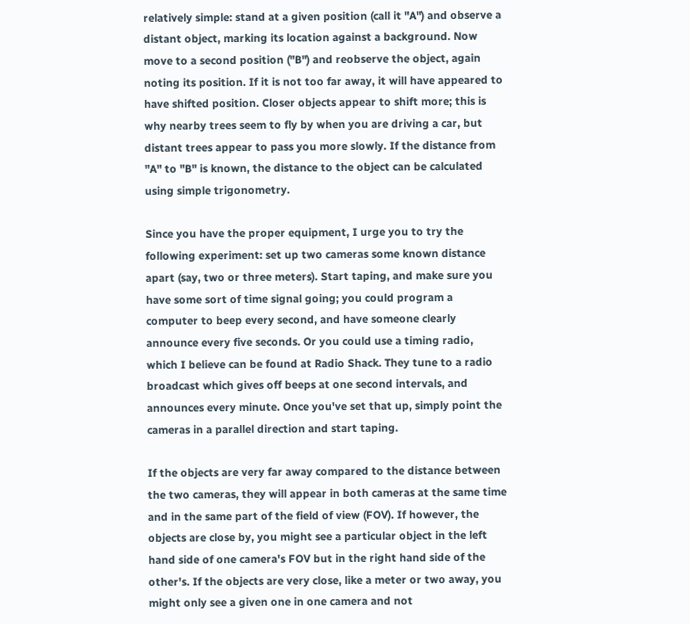relatively simple: stand at a given position (call it "A") and observe a distant object, marking its location against a background. Now move to a second position ("B") and reobserve the object, again noting its position. If it is not too far away, it will have appeared to have shifted position. Closer objects appear to shift more; this is why nearby trees seem to fly by when you are driving a car, but distant trees appear to pass you more slowly. If the distance from "A" to "B" is known, the distance to the object can be calculated using simple trigonometry.

Since you have the proper equipment, I urge you to try the following experiment: set up two cameras some known distance apart (say, two or three meters). Start taping, and make sure you have some sort of time signal going; you could program a computer to beep every second, and have someone clearly announce every five seconds. Or you could use a timing radio, which I believe can be found at Radio Shack. They tune to a radio broadcast which gives off beeps at one second intervals, and announces every minute. Once you've set that up, simply point the cameras in a parallel direction and start taping.

If the objects are very far away compared to the distance between the two cameras, they will appear in both cameras at the same time and in the same part of the field of view (FOV). If however, the objects are close by, you might see a particular object in the left hand side of one camera's FOV but in the right hand side of the other's. If the objects are very close, like a meter or two away, you might only see a given one in one camera and not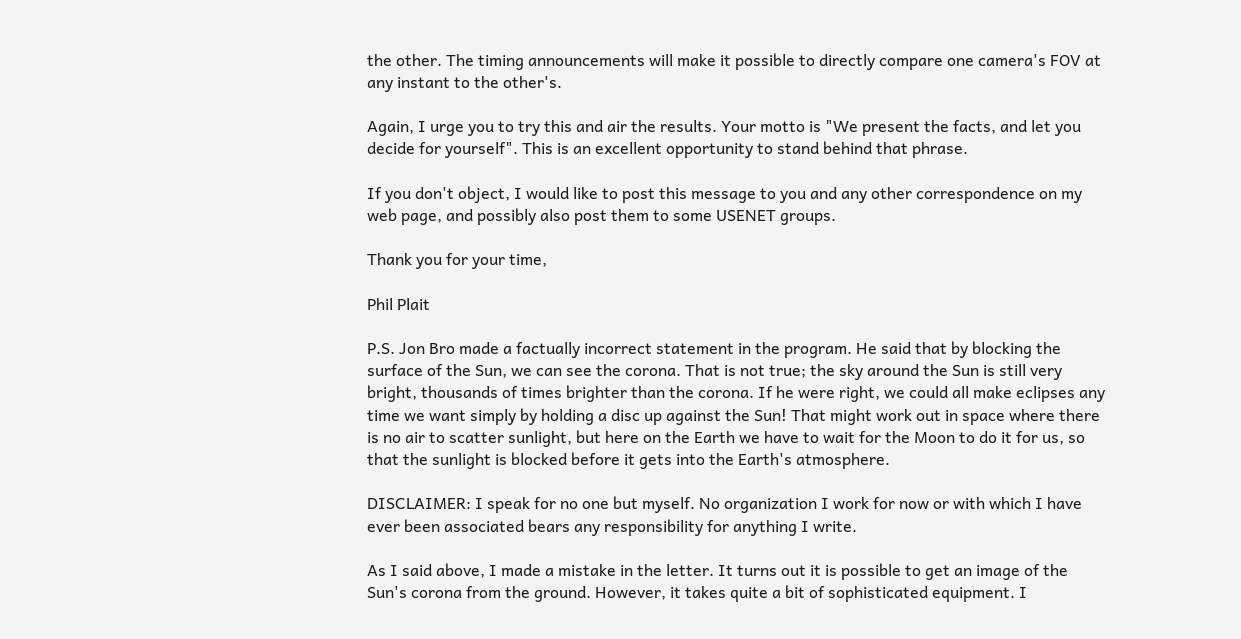the other. The timing announcements will make it possible to directly compare one camera's FOV at any instant to the other's.

Again, I urge you to try this and air the results. Your motto is "We present the facts, and let you decide for yourself". This is an excellent opportunity to stand behind that phrase.

If you don't object, I would like to post this message to you and any other correspondence on my web page, and possibly also post them to some USENET groups.

Thank you for your time,

Phil Plait

P.S. Jon Bro made a factually incorrect statement in the program. He said that by blocking the surface of the Sun, we can see the corona. That is not true; the sky around the Sun is still very bright, thousands of times brighter than the corona. If he were right, we could all make eclipses any time we want simply by holding a disc up against the Sun! That might work out in space where there is no air to scatter sunlight, but here on the Earth we have to wait for the Moon to do it for us, so that the sunlight is blocked before it gets into the Earth's atmosphere.

DISCLAIMER: I speak for no one but myself. No organization I work for now or with which I have ever been associated bears any responsibility for anything I write.

As I said above, I made a mistake in the letter. It turns out it is possible to get an image of the Sun's corona from the ground. However, it takes quite a bit of sophisticated equipment. I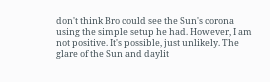don't think Bro could see the Sun's corona using the simple setup he had. However, I am not positive. It's possible, just unlikely. The glare of the Sun and daylit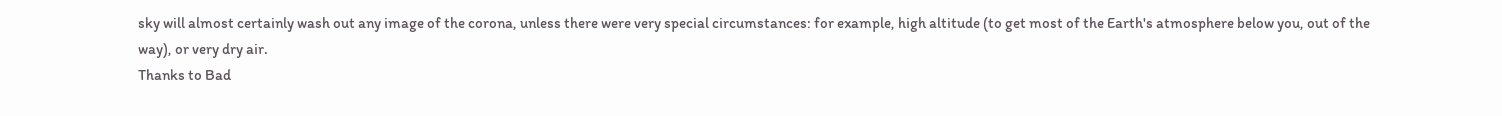sky will almost certainly wash out any image of the corona, unless there were very special circumstances: for example, high altitude (to get most of the Earth's atmosphere below you, out of the way), or very dry air.
Thanks to Bad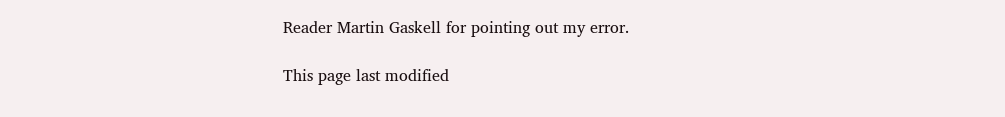Reader Martin Gaskell for pointing out my error.

This page last modified